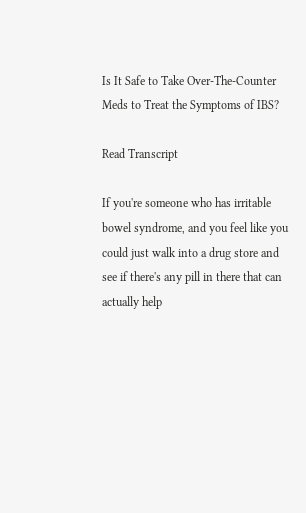Is It Safe to Take Over-The-Counter Meds to Treat the Symptoms of IBS?

Read Transcript

If you're someone who has irritable bowel syndrome, and you feel like you could just walk into a drug store and see if there's any pill in there that can actually help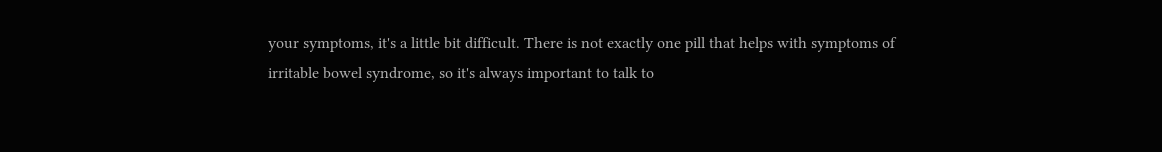your symptoms, it's a little bit difficult. There is not exactly one pill that helps with symptoms of irritable bowel syndrome, so it's always important to talk to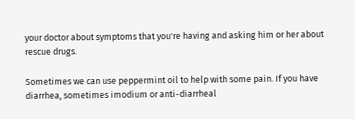your doctor about symptoms that you're having and asking him or her about rescue drugs.

Sometimes we can use peppermint oil to help with some pain. If you have diarrhea, sometimes imodium or anti-diarrheal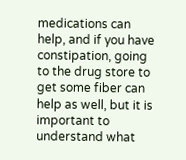medications can help, and if you have constipation, going to the drug store to get some fiber can help as well, but it is important to understand what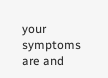your symptoms are and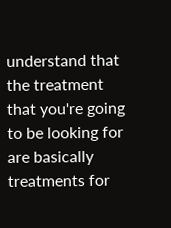understand that the treatment that you're going to be looking for are basically treatments for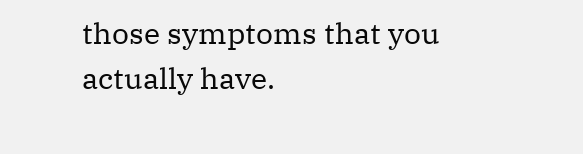those symptoms that you actually have.